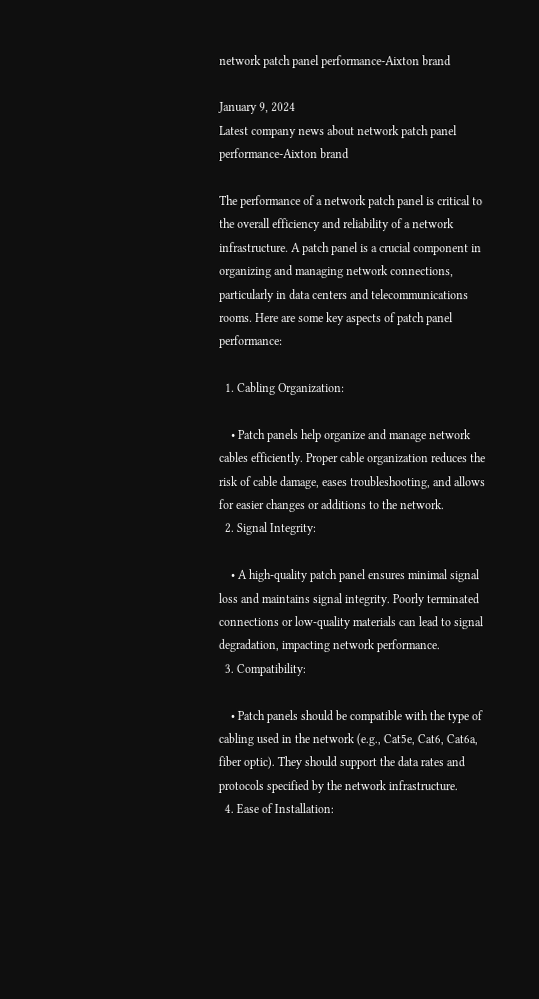network patch panel performance-Aixton brand

January 9, 2024
Latest company news about network patch panel performance-Aixton brand

The performance of a network patch panel is critical to the overall efficiency and reliability of a network infrastructure. A patch panel is a crucial component in organizing and managing network connections, particularly in data centers and telecommunications rooms. Here are some key aspects of patch panel performance:

  1. Cabling Organization:

    • Patch panels help organize and manage network cables efficiently. Proper cable organization reduces the risk of cable damage, eases troubleshooting, and allows for easier changes or additions to the network.
  2. Signal Integrity:

    • A high-quality patch panel ensures minimal signal loss and maintains signal integrity. Poorly terminated connections or low-quality materials can lead to signal degradation, impacting network performance.
  3. Compatibility:

    • Patch panels should be compatible with the type of cabling used in the network (e.g., Cat5e, Cat6, Cat6a, fiber optic). They should support the data rates and protocols specified by the network infrastructure.
  4. Ease of Installation: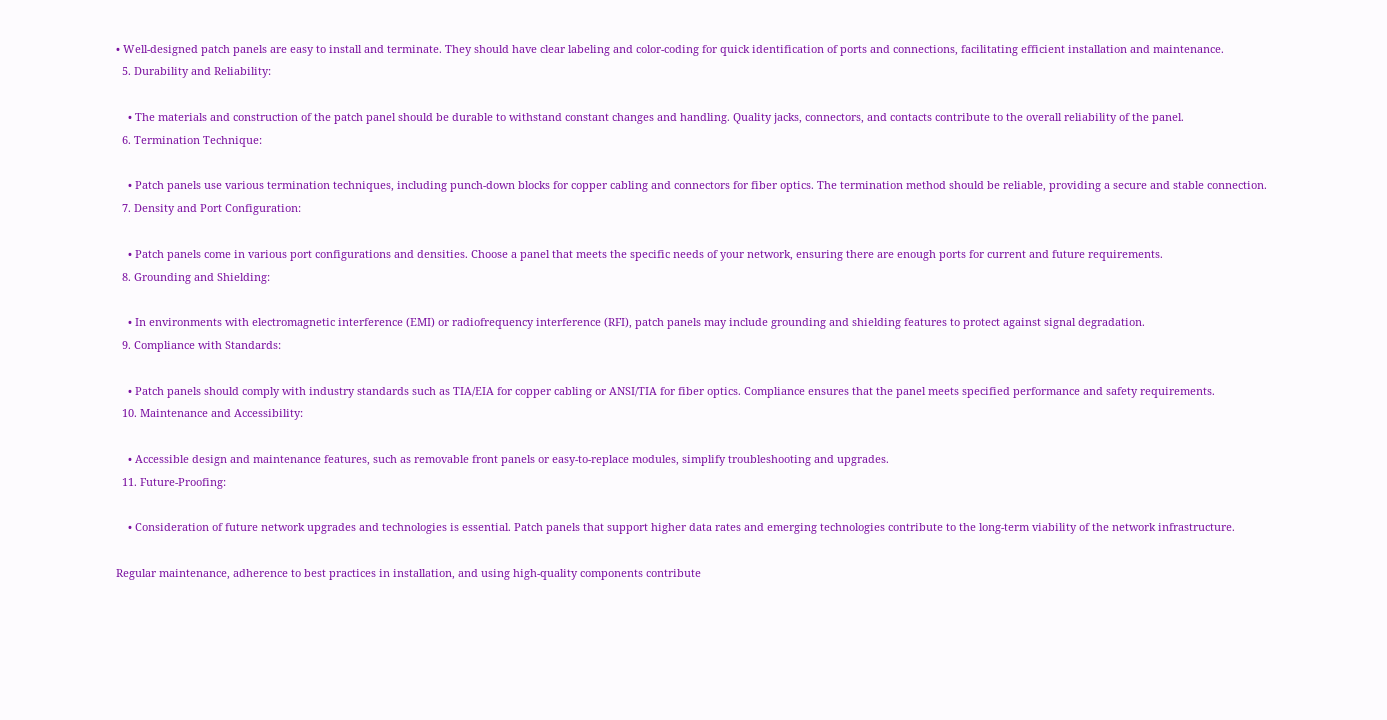• Well-designed patch panels are easy to install and terminate. They should have clear labeling and color-coding for quick identification of ports and connections, facilitating efficient installation and maintenance.
  5. Durability and Reliability:

    • The materials and construction of the patch panel should be durable to withstand constant changes and handling. Quality jacks, connectors, and contacts contribute to the overall reliability of the panel.
  6. Termination Technique:

    • Patch panels use various termination techniques, including punch-down blocks for copper cabling and connectors for fiber optics. The termination method should be reliable, providing a secure and stable connection.
  7. Density and Port Configuration:

    • Patch panels come in various port configurations and densities. Choose a panel that meets the specific needs of your network, ensuring there are enough ports for current and future requirements.
  8. Grounding and Shielding:

    • In environments with electromagnetic interference (EMI) or radiofrequency interference (RFI), patch panels may include grounding and shielding features to protect against signal degradation.
  9. Compliance with Standards:

    • Patch panels should comply with industry standards such as TIA/EIA for copper cabling or ANSI/TIA for fiber optics. Compliance ensures that the panel meets specified performance and safety requirements.
  10. Maintenance and Accessibility:

    • Accessible design and maintenance features, such as removable front panels or easy-to-replace modules, simplify troubleshooting and upgrades.
  11. Future-Proofing:

    • Consideration of future network upgrades and technologies is essential. Patch panels that support higher data rates and emerging technologies contribute to the long-term viability of the network infrastructure.

Regular maintenance, adherence to best practices in installation, and using high-quality components contribute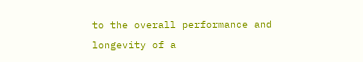to the overall performance and longevity of a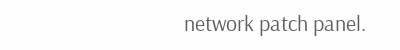network patch panel.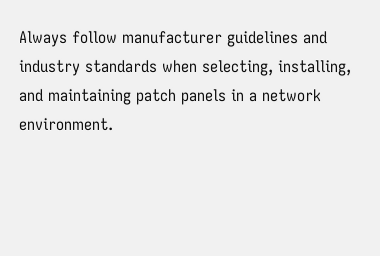Always follow manufacturer guidelines and industry standards when selecting, installing, and maintaining patch panels in a network environment.